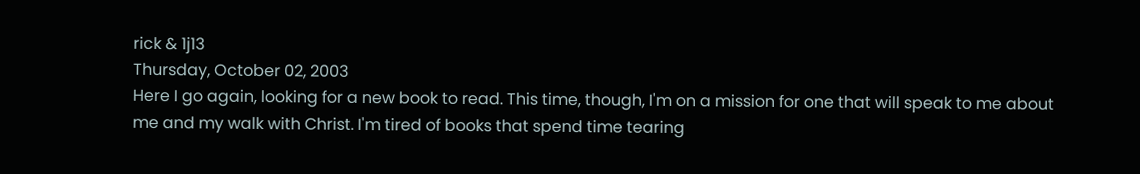rick & 1j13
Thursday, October 02, 2003
Here I go again, looking for a new book to read. This time, though, I'm on a mission for one that will speak to me about me and my walk with Christ. I'm tired of books that spend time tearing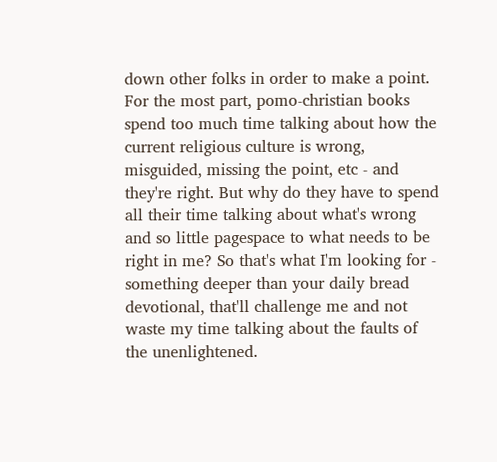down other folks in order to make a point. For the most part, pomo-christian books spend too much time talking about how the current religious culture is wrong, misguided, missing the point, etc - and they're right. But why do they have to spend all their time talking about what's wrong and so little pagespace to what needs to be right in me? So that's what I'm looking for - something deeper than your daily bread devotional, that'll challenge me and not waste my time talking about the faults of the unenlightened.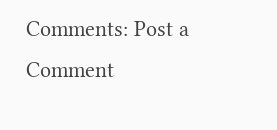Comments: Post a Comment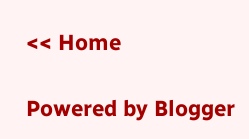<< Home

Powered by Blogger